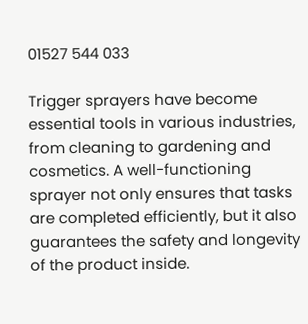01527 544 033

Trigger sprayers have become essential tools in various industries, from cleaning to gardening and cosmetics. A well-functioning sprayer not only ensures that tasks are completed efficiently, but it also guarantees the safety and longevity of the product inside.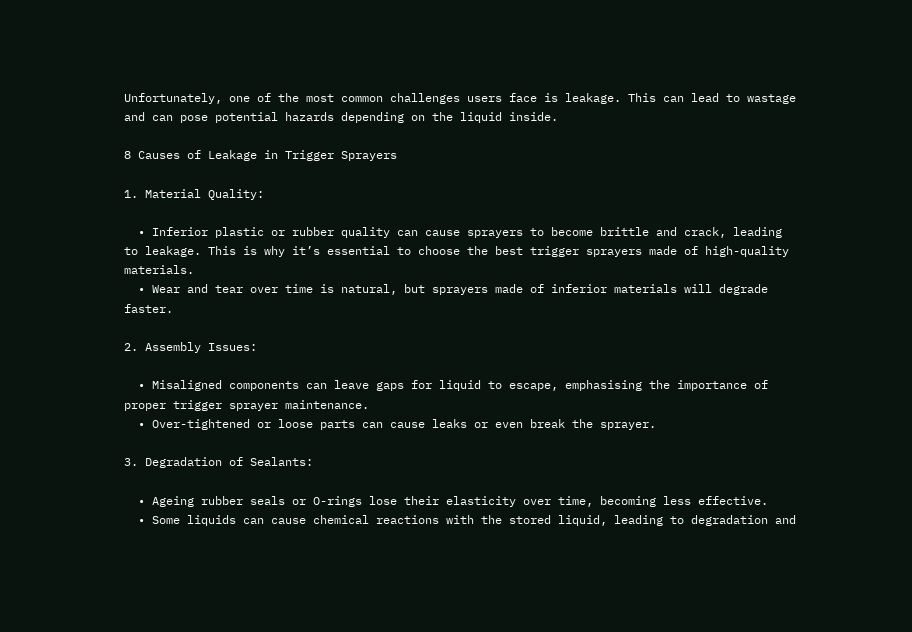Unfortunately, one of the most common challenges users face is leakage. This can lead to wastage and can pose potential hazards depending on the liquid inside.

8 Causes of Leakage in Trigger Sprayers

1. Material Quality:

  • Inferior plastic or rubber quality can cause sprayers to become brittle and crack, leading to leakage. This is why it’s essential to choose the best trigger sprayers made of high-quality materials.
  • Wear and tear over time is natural, but sprayers made of inferior materials will degrade faster.

2. Assembly Issues:

  • Misaligned components can leave gaps for liquid to escape, emphasising the importance of proper trigger sprayer maintenance.
  • Over-tightened or loose parts can cause leaks or even break the sprayer.

3. Degradation of Sealants:

  • Ageing rubber seals or O-rings lose their elasticity over time, becoming less effective.
  • Some liquids can cause chemical reactions with the stored liquid, leading to degradation and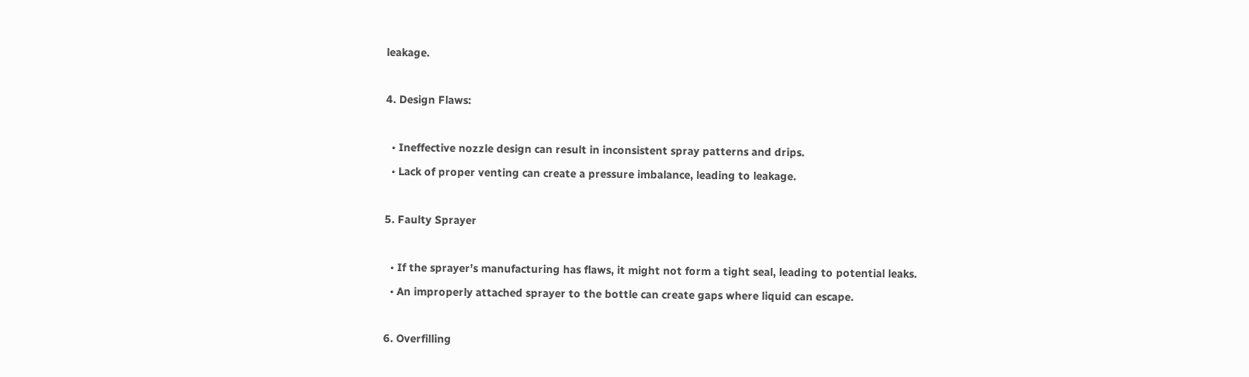leakage.

4. Design Flaws:

  • Ineffective nozzle design can result in inconsistent spray patterns and drips.
  • Lack of proper venting can create a pressure imbalance, leading to leakage.

5. Faulty Sprayer

  • If the sprayer’s manufacturing has flaws, it might not form a tight seal, leading to potential leaks.
  • An improperly attached sprayer to the bottle can create gaps where liquid can escape.

6. Overfilling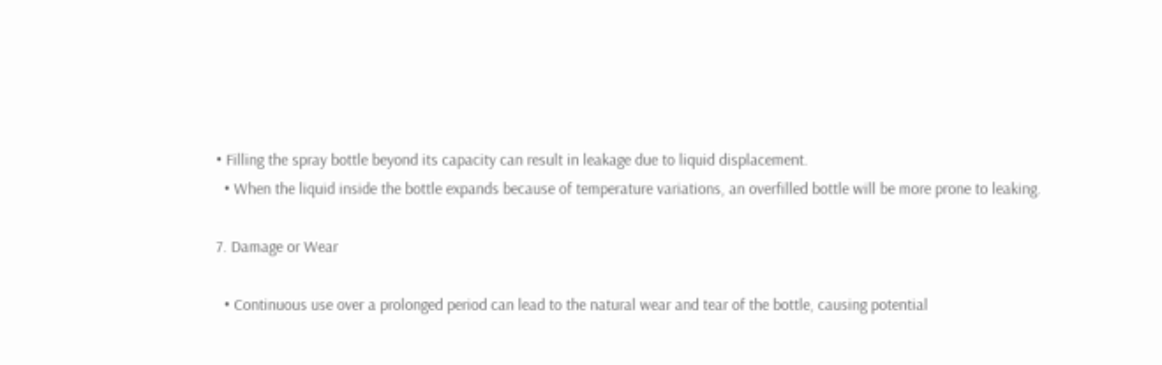• Filling the spray bottle beyond its capacity can result in leakage due to liquid displacement.
  • When the liquid inside the bottle expands because of temperature variations, an overfilled bottle will be more prone to leaking.

7. Damage or Wear

  • Continuous use over a prolonged period can lead to the natural wear and tear of the bottle, causing potential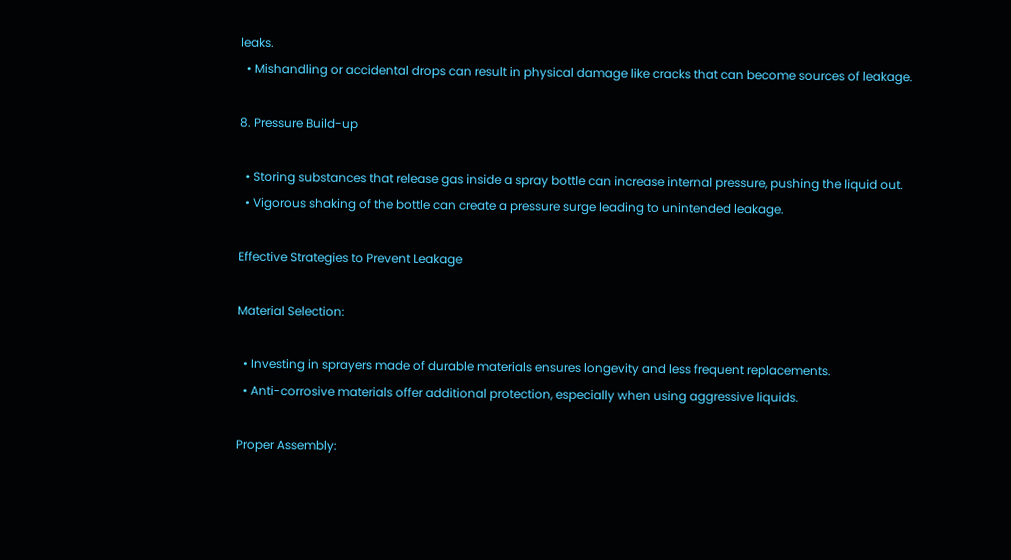leaks.
  • Mishandling or accidental drops can result in physical damage like cracks that can become sources of leakage.

8. Pressure Build-up

  • Storing substances that release gas inside a spray bottle can increase internal pressure, pushing the liquid out.
  • Vigorous shaking of the bottle can create a pressure surge leading to unintended leakage.

Effective Strategies to Prevent Leakage

Material Selection:

  • Investing in sprayers made of durable materials ensures longevity and less frequent replacements.
  • Anti-corrosive materials offer additional protection, especially when using aggressive liquids.

Proper Assembly: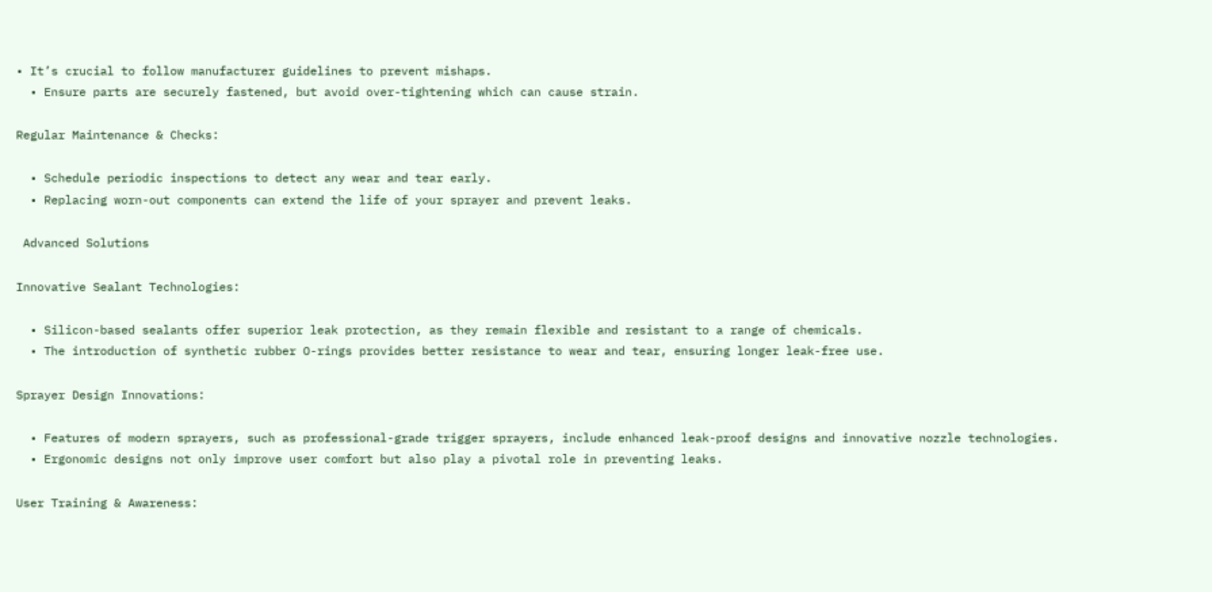• It’s crucial to follow manufacturer guidelines to prevent mishaps.
  • Ensure parts are securely fastened, but avoid over-tightening which can cause strain.

Regular Maintenance & Checks:

  • Schedule periodic inspections to detect any wear and tear early.
  • Replacing worn-out components can extend the life of your sprayer and prevent leaks.

 Advanced Solutions

Innovative Sealant Technologies:

  • Silicon-based sealants offer superior leak protection, as they remain flexible and resistant to a range of chemicals.
  • The introduction of synthetic rubber O-rings provides better resistance to wear and tear, ensuring longer leak-free use.

Sprayer Design Innovations:

  • Features of modern sprayers, such as professional-grade trigger sprayers, include enhanced leak-proof designs and innovative nozzle technologies.
  • Ergonomic designs not only improve user comfort but also play a pivotal role in preventing leaks.

User Training & Awareness: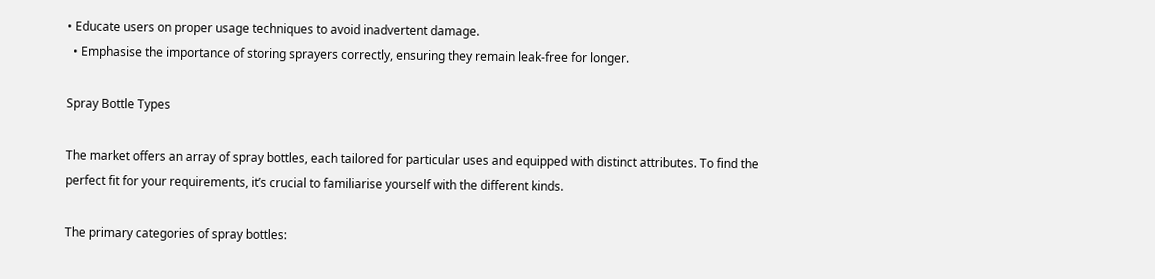• Educate users on proper usage techniques to avoid inadvertent damage.
  • Emphasise the importance of storing sprayers correctly, ensuring they remain leak-free for longer.

Spray Bottle Types

The market offers an array of spray bottles, each tailored for particular uses and equipped with distinct attributes. To find the perfect fit for your requirements, it’s crucial to familiarise yourself with the different kinds.

The primary categories of spray bottles: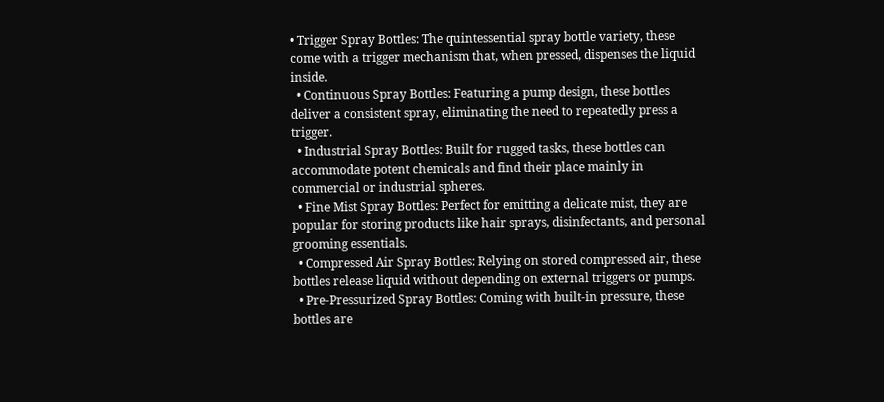• Trigger Spray Bottles: The quintessential spray bottle variety, these come with a trigger mechanism that, when pressed, dispenses the liquid inside.
  • Continuous Spray Bottles: Featuring a pump design, these bottles deliver a consistent spray, eliminating the need to repeatedly press a trigger.
  • Industrial Spray Bottles: Built for rugged tasks, these bottles can accommodate potent chemicals and find their place mainly in commercial or industrial spheres.
  • Fine Mist Spray Bottles: Perfect for emitting a delicate mist, they are popular for storing products like hair sprays, disinfectants, and personal grooming essentials.
  • Compressed Air Spray Bottles: Relying on stored compressed air, these bottles release liquid without depending on external triggers or pumps.
  • Pre-Pressurized Spray Bottles: Coming with built-in pressure, these bottles are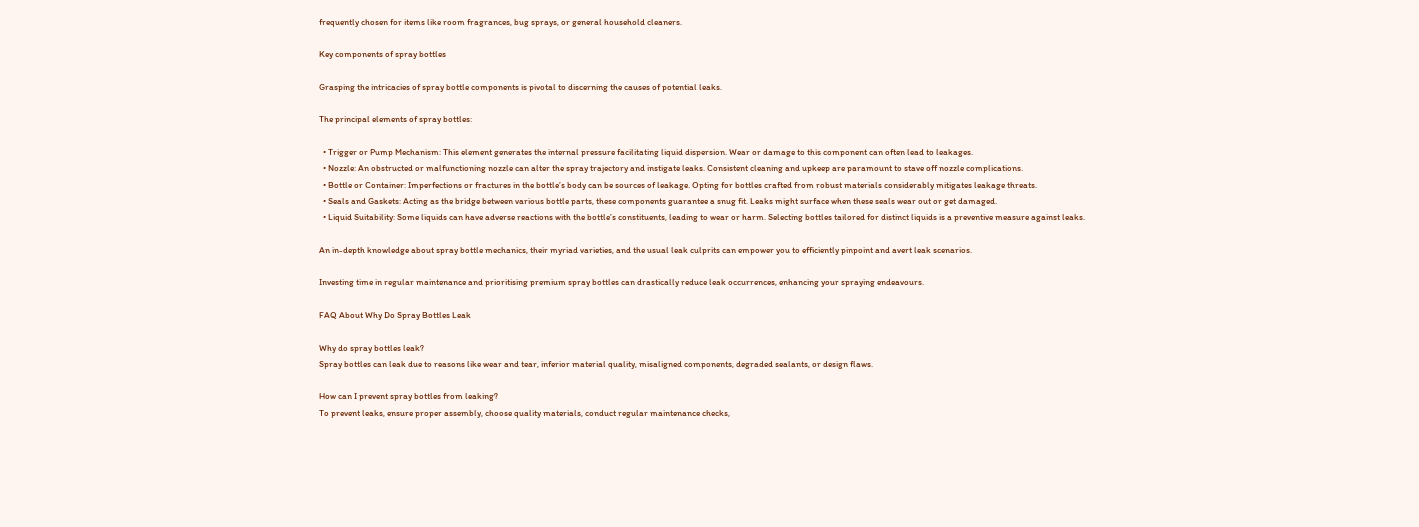frequently chosen for items like room fragrances, bug sprays, or general household cleaners.

Key components of spray bottles

Grasping the intricacies of spray bottle components is pivotal to discerning the causes of potential leaks.

The principal elements of spray bottles:

  • Trigger or Pump Mechanism: This element generates the internal pressure facilitating liquid dispersion. Wear or damage to this component can often lead to leakages.
  • Nozzle: An obstructed or malfunctioning nozzle can alter the spray trajectory and instigate leaks. Consistent cleaning and upkeep are paramount to stave off nozzle complications.
  • Bottle or Container: Imperfections or fractures in the bottle’s body can be sources of leakage. Opting for bottles crafted from robust materials considerably mitigates leakage threats.
  • Seals and Gaskets: Acting as the bridge between various bottle parts, these components guarantee a snug fit. Leaks might surface when these seals wear out or get damaged.
  • Liquid Suitability: Some liquids can have adverse reactions with the bottle’s constituents, leading to wear or harm. Selecting bottles tailored for distinct liquids is a preventive measure against leaks.

An in-depth knowledge about spray bottle mechanics, their myriad varieties, and the usual leak culprits can empower you to efficiently pinpoint and avert leak scenarios.

Investing time in regular maintenance and prioritising premium spray bottles can drastically reduce leak occurrences, enhancing your spraying endeavours.

FAQ About Why Do Spray Bottles Leak

Why do spray bottles leak?
Spray bottles can leak due to reasons like wear and tear, inferior material quality, misaligned components, degraded sealants, or design flaws.

How can I prevent spray bottles from leaking?
To prevent leaks, ensure proper assembly, choose quality materials, conduct regular maintenance checks,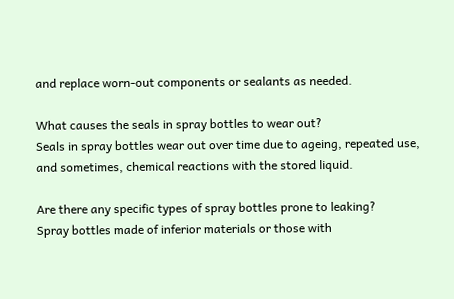and replace worn-out components or sealants as needed.

What causes the seals in spray bottles to wear out?
Seals in spray bottles wear out over time due to ageing, repeated use, and sometimes, chemical reactions with the stored liquid.

Are there any specific types of spray bottles prone to leaking?
Spray bottles made of inferior materials or those with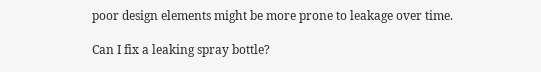poor design elements might be more prone to leakage over time.

Can I fix a leaking spray bottle?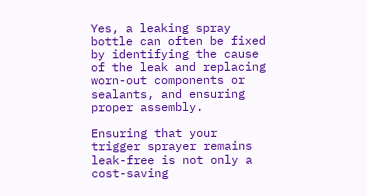Yes, a leaking spray bottle can often be fixed by identifying the cause of the leak and replacing worn-out components or sealants, and ensuring proper assembly.

Ensuring that your trigger sprayer remains leak-free is not only a cost-saving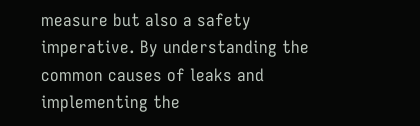measure but also a safety imperative. By understanding the common causes of leaks and implementing the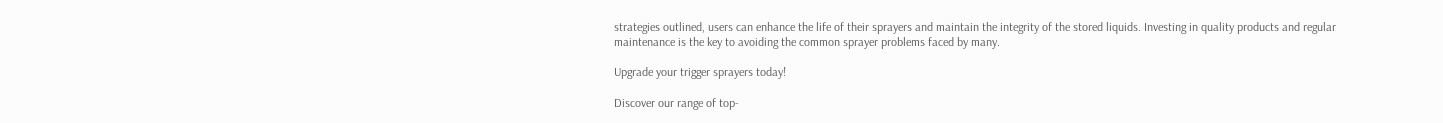strategies outlined, users can enhance the life of their sprayers and maintain the integrity of the stored liquids. Investing in quality products and regular maintenance is the key to avoiding the common sprayer problems faced by many.

Upgrade your trigger sprayers today!

Discover our range of top-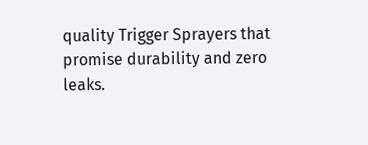quality Trigger Sprayers that promise durability and zero leaks.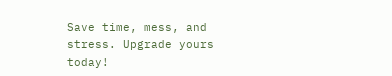Save time, mess, and stress. Upgrade yours today!